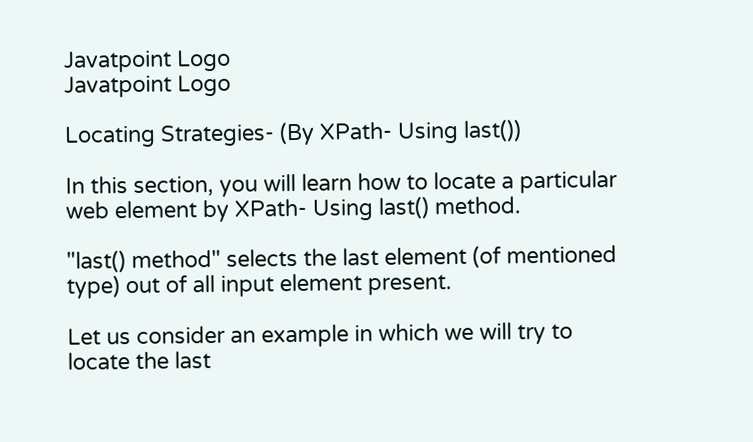Javatpoint Logo
Javatpoint Logo

Locating Strategies- (By XPath- Using last())

In this section, you will learn how to locate a particular web element by XPath- Using last() method.

"last() method" selects the last element (of mentioned type) out of all input element present.

Let us consider an example in which we will try to locate the last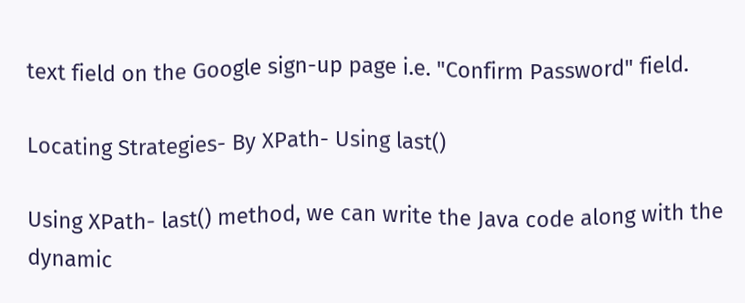text field on the Google sign-up page i.e. "Confirm Password" field.

Locating Strategies- By XPath- Using last()

Using XPath- last() method, we can write the Java code along with the dynamic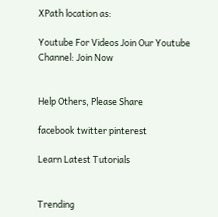XPath location as:

Youtube For Videos Join Our Youtube Channel: Join Now


Help Others, Please Share

facebook twitter pinterest

Learn Latest Tutorials


Trending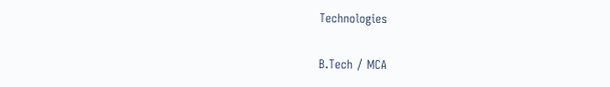Technologies

B.Tech / MCA